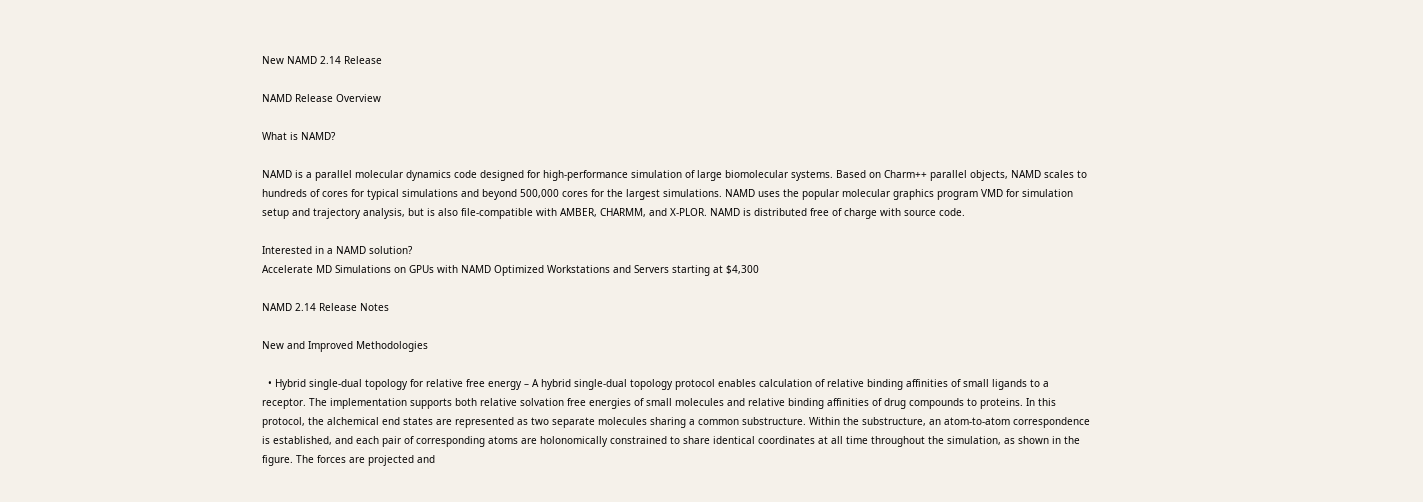New NAMD 2.14 Release

NAMD Release Overview

What is NAMD?

NAMD is a parallel molecular dynamics code designed for high-performance simulation of large biomolecular systems. Based on Charm++ parallel objects, NAMD scales to hundreds of cores for typical simulations and beyond 500,000 cores for the largest simulations. NAMD uses the popular molecular graphics program VMD for simulation setup and trajectory analysis, but is also file-compatible with AMBER, CHARMM, and X-PLOR. NAMD is distributed free of charge with source code.

Interested in a NAMD solution?
Accelerate MD Simulations on GPUs with NAMD Optimized Workstations and Servers starting at $4,300

NAMD 2.14 Release Notes

New and Improved Methodologies

  • Hybrid single-dual topology for relative free energy – A hybrid single-dual topology protocol enables calculation of relative binding affinities of small ligands to a receptor. The implementation supports both relative solvation free energies of small molecules and relative binding affinities of drug compounds to proteins. In this protocol, the alchemical end states are represented as two separate molecules sharing a common substructure. Within the substructure, an atom-to-atom correspondence is established, and each pair of corresponding atoms are holonomically constrained to share identical coordinates at all time throughout the simulation, as shown in the figure. The forces are projected and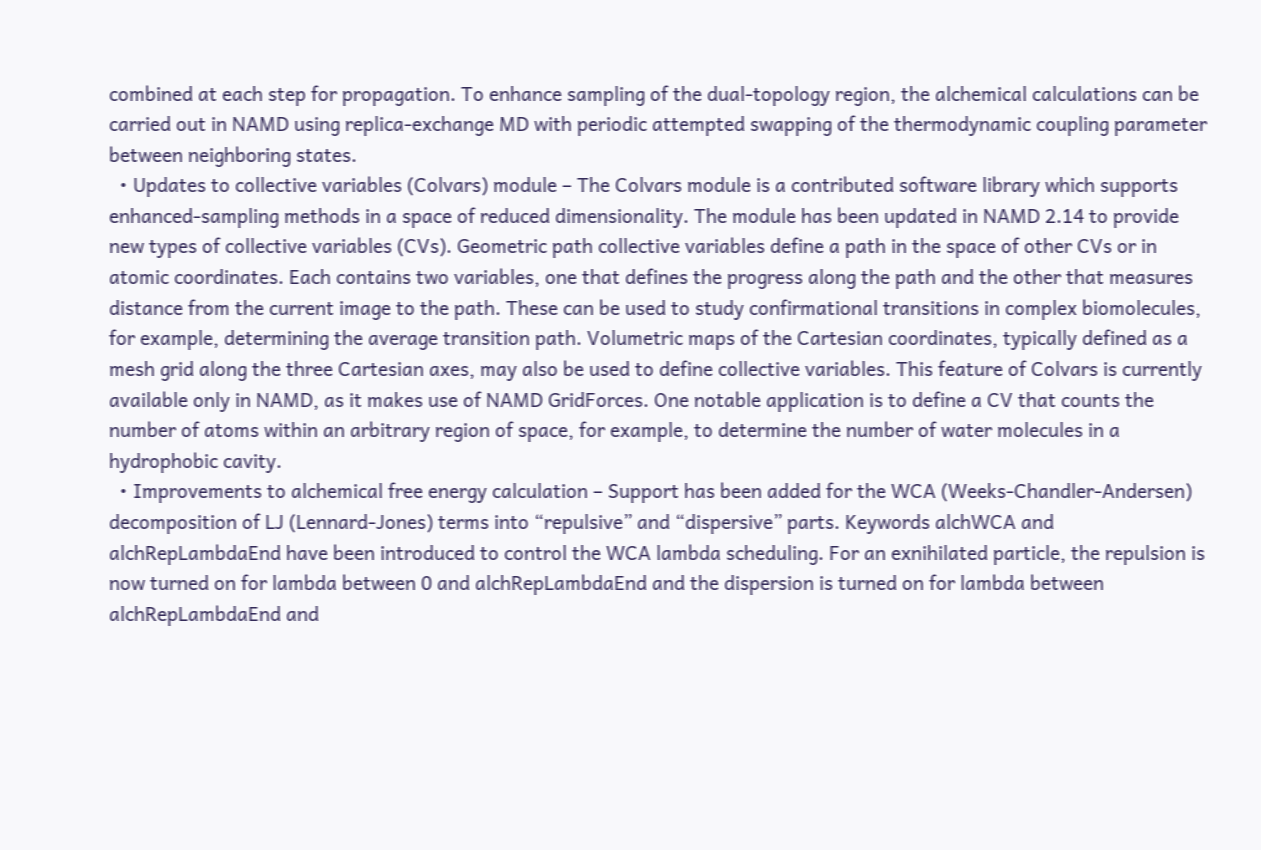combined at each step for propagation. To enhance sampling of the dual-topology region, the alchemical calculations can be carried out in NAMD using replica-exchange MD with periodic attempted swapping of the thermodynamic coupling parameter between neighboring states.
  • Updates to collective variables (Colvars) module – The Colvars module is a contributed software library which supports enhanced-sampling methods in a space of reduced dimensionality. The module has been updated in NAMD 2.14 to provide new types of collective variables (CVs). Geometric path collective variables define a path in the space of other CVs or in atomic coordinates. Each contains two variables, one that defines the progress along the path and the other that measures distance from the current image to the path. These can be used to study confirmational transitions in complex biomolecules, for example, determining the average transition path. Volumetric maps of the Cartesian coordinates, typically defined as a mesh grid along the three Cartesian axes, may also be used to define collective variables. This feature of Colvars is currently available only in NAMD, as it makes use of NAMD GridForces. One notable application is to define a CV that counts the number of atoms within an arbitrary region of space, for example, to determine the number of water molecules in a hydrophobic cavity.
  • Improvements to alchemical free energy calculation – Support has been added for the WCA (Weeks-Chandler-Andersen) decomposition of LJ (Lennard-Jones) terms into “repulsive” and “dispersive” parts. Keywords alchWCA and alchRepLambdaEnd have been introduced to control the WCA lambda scheduling. For an exnihilated particle, the repulsion is now turned on for lambda between 0 and alchRepLambdaEnd and the dispersion is turned on for lambda between alchRepLambdaEnd and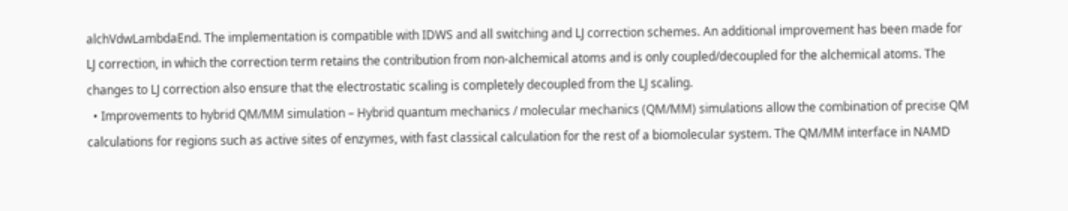alchVdwLambdaEnd. The implementation is compatible with IDWS and all switching and LJ correction schemes. An additional improvement has been made for LJ correction, in which the correction term retains the contribution from non-alchemical atoms and is only coupled/decoupled for the alchemical atoms. The changes to LJ correction also ensure that the electrostatic scaling is completely decoupled from the LJ scaling.
  • Improvements to hybrid QM/MM simulation – Hybrid quantum mechanics / molecular mechanics (QM/MM) simulations allow the combination of precise QM calculations for regions such as active sites of enzymes, with fast classical calculation for the rest of a biomolecular system. The QM/MM interface in NAMD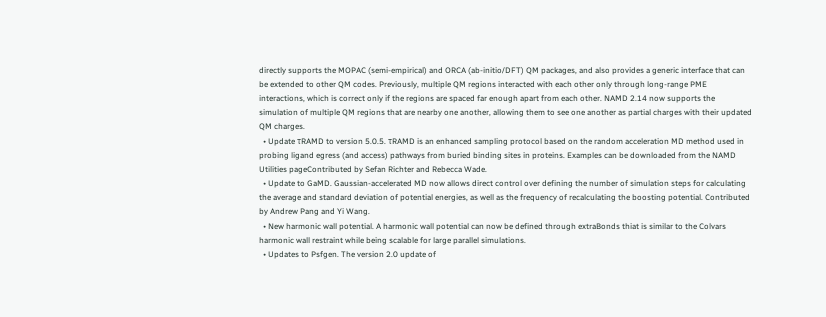directly supports the MOPAC (semi-empirical) and ORCA (ab-initio/DFT) QM packages, and also provides a generic interface that can be extended to other QM codes. Previously, multiple QM regions interacted with each other only through long-range PME interactions, which is correct only if the regions are spaced far enough apart from each other. NAMD 2.14 now supports the simulation of multiple QM regions that are nearby one another, allowing them to see one another as partial charges with their updated QM charges.
  • Update τRAMD to version 5.0.5. τRAMD is an enhanced sampling protocol based on the random acceleration MD method used in probing ligand egress (and access) pathways from buried binding sites in proteins. Examples can be downloaded from the NAMD Utilities pageContributed by Sefan Richter and Rebecca Wade.
  • Update to GaMD. Gaussian-accelerated MD now allows direct control over defining the number of simulation steps for calculating the average and standard deviation of potential energies, as well as the frequency of recalculating the boosting potential. Contributed by Andrew Pang and Yi Wang.
  • New harmonic wall potential. A harmonic wall potential can now be defined through extraBonds thiat is similar to the Colvars harmonic wall restraint while being scalable for large parallel simulations.
  • Updates to Psfgen. The version 2.0 update of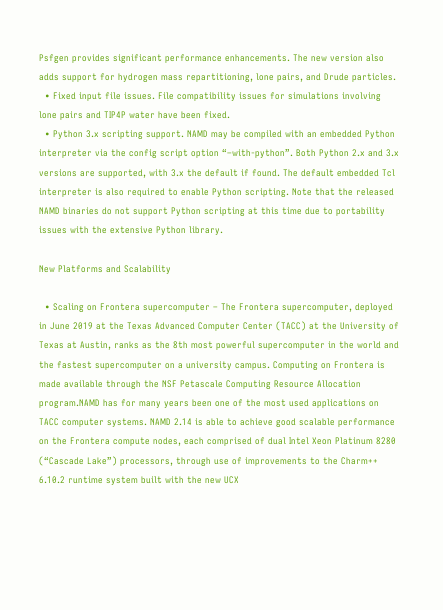Psfgen provides significant performance enhancements. The new version also adds support for hydrogen mass repartitioning, lone pairs, and Drude particles.
  • Fixed input file issues. File compatibility issues for simulations involving lone pairs and TIP4P water have been fixed.
  • Python 3.x scripting support. NAMD may be compiled with an embedded Python interpreter via the config script option “–with-python”. Both Python 2.x and 3.x versions are supported, with 3.x the default if found. The default embedded Tcl interpreter is also required to enable Python scripting. Note that the released NAMD binaries do not support Python scripting at this time due to portability issues with the extensive Python library.

New Platforms and Scalability

  • Scaling on Frontera supercomputer – The Frontera supercomputer, deployed in June 2019 at the Texas Advanced Computer Center (TACC) at the University of Texas at Austin, ranks as the 8th most powerful supercomputer in the world and the fastest supercomputer on a university campus. Computing on Frontera is made available through the NSF Petascale Computing Resource Allocation program.NAMD has for many years been one of the most used applications on TACC computer systems. NAMD 2.14 is able to achieve good scalable performance on the Frontera compute nodes, each comprised of dual Intel Xeon Platinum 8280 (“Cascade Lake”) processors, through use of improvements to the Charm++ 6.10.2 runtime system built with the new UCX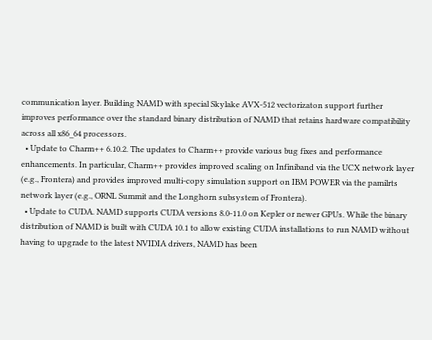communication layer. Building NAMD with special Skylake AVX-512 vectorizaton support further improves performance over the standard binary distribution of NAMD that retains hardware compatibility across all x86_64 processors.
  • Update to Charm++ 6.10.2. The updates to Charm++ provide various bug fixes and performance enhancements. In particular, Charm++ provides improved scaling on Infiniband via the UCX network layer (e.g., Frontera) and provides improved multi-copy simulation support on IBM POWER via the pamilrts network layer (e.g., ORNL Summit and the Longhorn subsystem of Frontera).
  • Update to CUDA. NAMD supports CUDA versions 8.0-11.0 on Kepler or newer GPUs. While the binary distribution of NAMD is built with CUDA 10.1 to allow existing CUDA installations to run NAMD without having to upgrade to the latest NVIDIA drivers, NAMD has been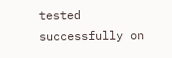tested successfully on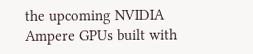the upcoming NVIDIA Ampere GPUs built with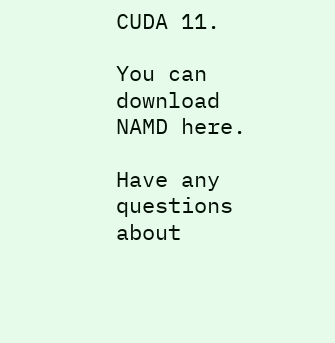CUDA 11.

You can download NAMD here.

Have any questions about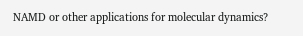NAMD or other applications for molecular dynamics?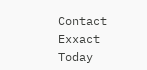Contact Exxact Today